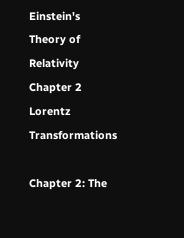Einstein's Theory of Relativity
Chapter 2 Lorentz Transformations

Chapter 2: The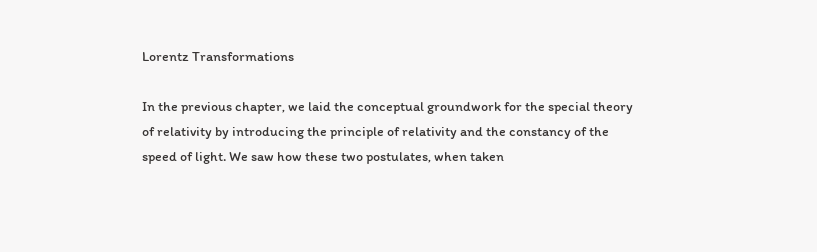Lorentz Transformations

In the previous chapter, we laid the conceptual groundwork for the special theory of relativity by introducing the principle of relativity and the constancy of the speed of light. We saw how these two postulates, when taken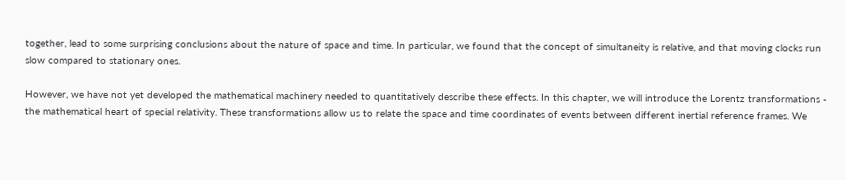together, lead to some surprising conclusions about the nature of space and time. In particular, we found that the concept of simultaneity is relative, and that moving clocks run slow compared to stationary ones.

However, we have not yet developed the mathematical machinery needed to quantitatively describe these effects. In this chapter, we will introduce the Lorentz transformations - the mathematical heart of special relativity. These transformations allow us to relate the space and time coordinates of events between different inertial reference frames. We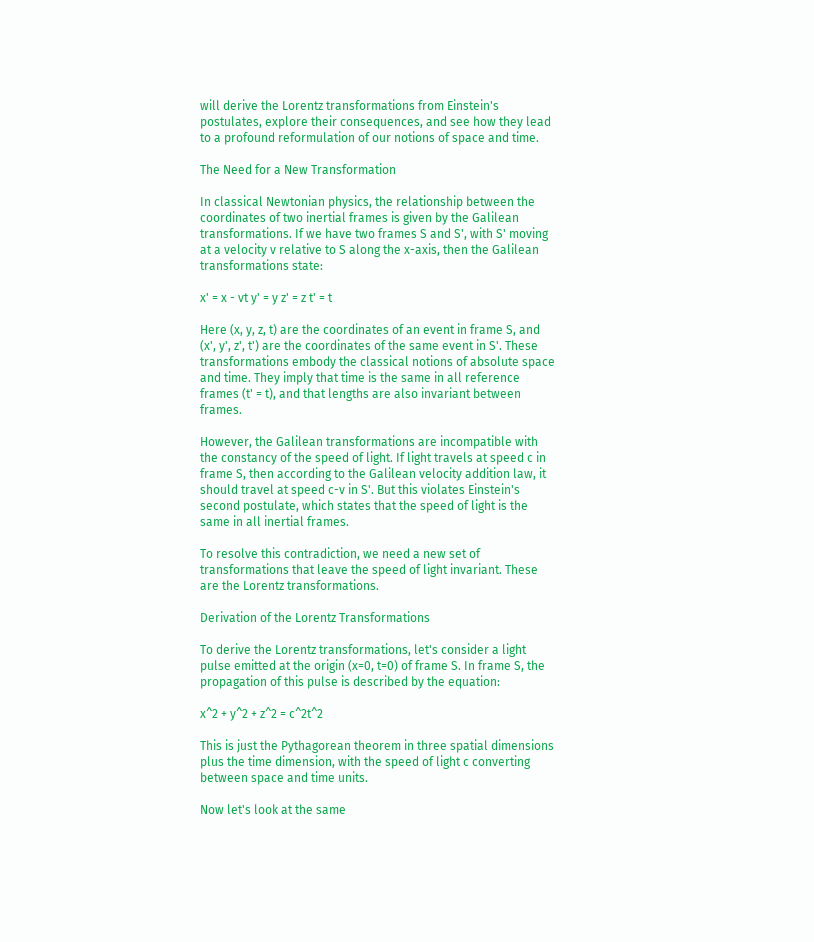will derive the Lorentz transformations from Einstein's postulates, explore their consequences, and see how they lead to a profound reformulation of our notions of space and time.

The Need for a New Transformation

In classical Newtonian physics, the relationship between the coordinates of two inertial frames is given by the Galilean transformations. If we have two frames S and S', with S' moving at a velocity v relative to S along the x-axis, then the Galilean transformations state:

x' = x - vt y' = y z' = z t' = t

Here (x, y, z, t) are the coordinates of an event in frame S, and (x', y', z', t') are the coordinates of the same event in S'. These transformations embody the classical notions of absolute space and time. They imply that time is the same in all reference frames (t' = t), and that lengths are also invariant between frames.

However, the Galilean transformations are incompatible with the constancy of the speed of light. If light travels at speed c in frame S, then according to the Galilean velocity addition law, it should travel at speed c-v in S'. But this violates Einstein's second postulate, which states that the speed of light is the same in all inertial frames.

To resolve this contradiction, we need a new set of transformations that leave the speed of light invariant. These are the Lorentz transformations.

Derivation of the Lorentz Transformations

To derive the Lorentz transformations, let's consider a light pulse emitted at the origin (x=0, t=0) of frame S. In frame S, the propagation of this pulse is described by the equation:

x^2 + y^2 + z^2 = c^2t^2

This is just the Pythagorean theorem in three spatial dimensions plus the time dimension, with the speed of light c converting between space and time units.

Now let's look at the same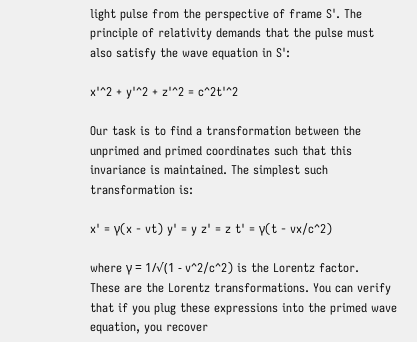light pulse from the perspective of frame S'. The principle of relativity demands that the pulse must also satisfy the wave equation in S':

x'^2 + y'^2 + z'^2 = c^2t'^2

Our task is to find a transformation between the unprimed and primed coordinates such that this invariance is maintained. The simplest such transformation is:

x' = γ(x - vt) y' = y z' = z t' = γ(t - vx/c^2)

where γ = 1/√(1 - v^2/c^2) is the Lorentz factor. These are the Lorentz transformations. You can verify that if you plug these expressions into the primed wave equation, you recover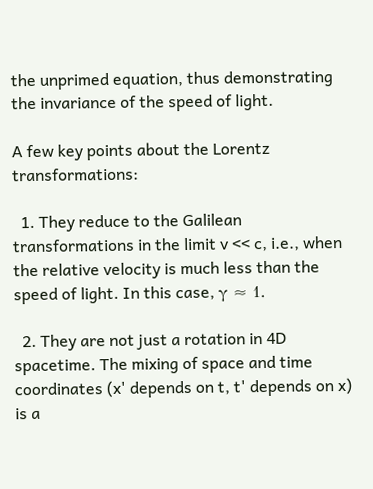the unprimed equation, thus demonstrating the invariance of the speed of light.

A few key points about the Lorentz transformations:

  1. They reduce to the Galilean transformations in the limit v << c, i.e., when the relative velocity is much less than the speed of light. In this case, γ ≈ 1.

  2. They are not just a rotation in 4D spacetime. The mixing of space and time coordinates (x' depends on t, t' depends on x) is a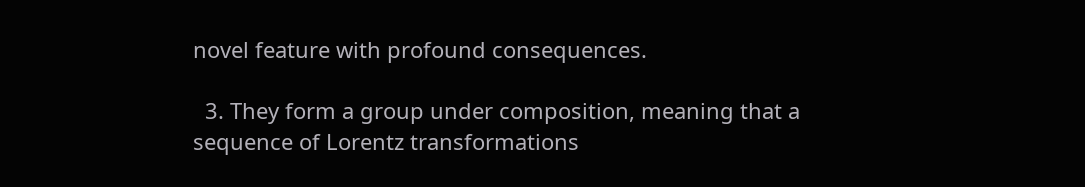novel feature with profound consequences.

  3. They form a group under composition, meaning that a sequence of Lorentz transformations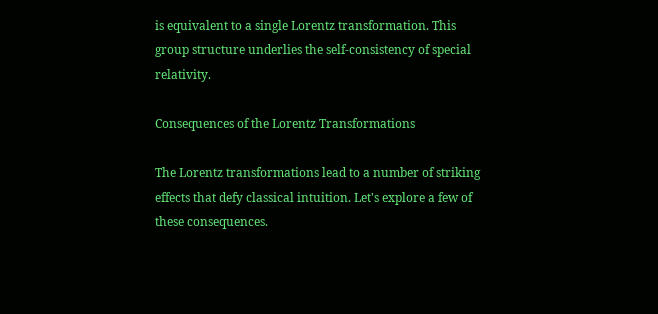is equivalent to a single Lorentz transformation. This group structure underlies the self-consistency of special relativity.

Consequences of the Lorentz Transformations

The Lorentz transformations lead to a number of striking effects that defy classical intuition. Let's explore a few of these consequences.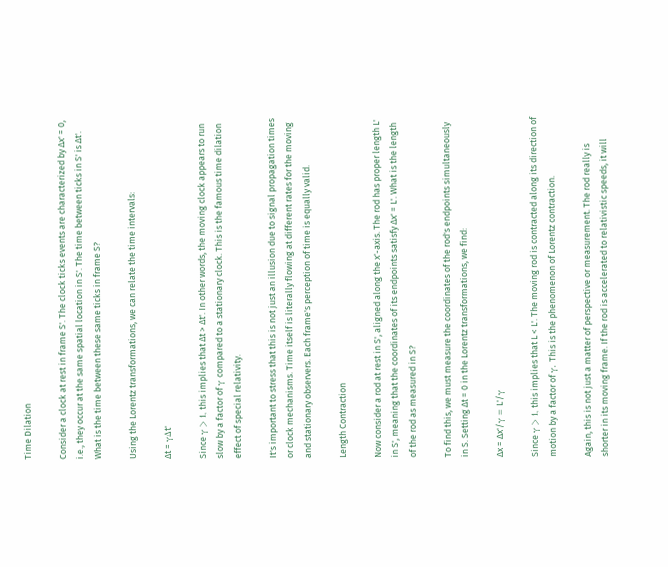Time Dilation

Consider a clock at rest in frame S'. The clock ticks events are characterized by ∆x' = 0, i.e., they occur at the same spatial location in S'. The time between ticks in S' is ∆t'. What is the time between these same ticks in frame S?

Using the Lorentz transformations, we can relate the time intervals:

∆t = γ∆t'

Since γ > 1, this implies that ∆t > ∆t'. In other words, the moving clock appears to run slow by a factor of γ compared to a stationary clock. This is the famous time dilation effect of special relativity.

It's important to stress that this is not just an illusion due to signal propagation times or clock mechanisms. Time itself is literally flowing at different rates for the moving and stationary observers. Each frame's perception of time is equally valid.

Length Contraction

Now consider a rod at rest in S', aligned along the x'-axis. The rod has proper length L' in S', meaning that the coordinates of its endpoints satisfy ∆x' = L'. What is the length of the rod as measured in S?

To find this, we must measure the coordinates of the rod's endpoints simultaneously in S. Setting ∆t = 0 in the Lorentz transformations, we find:

∆x = ∆x'/γ = L'/γ

Since γ > 1, this implies that L < L'. The moving rod is contracted along its direction of motion by a factor of γ. This is the phenomenon of Lorentz contraction.

Again, this is not just a matter of perspective or measurement. The rod really is shorter in its moving frame. If the rod is accelerated to relativistic speeds, it will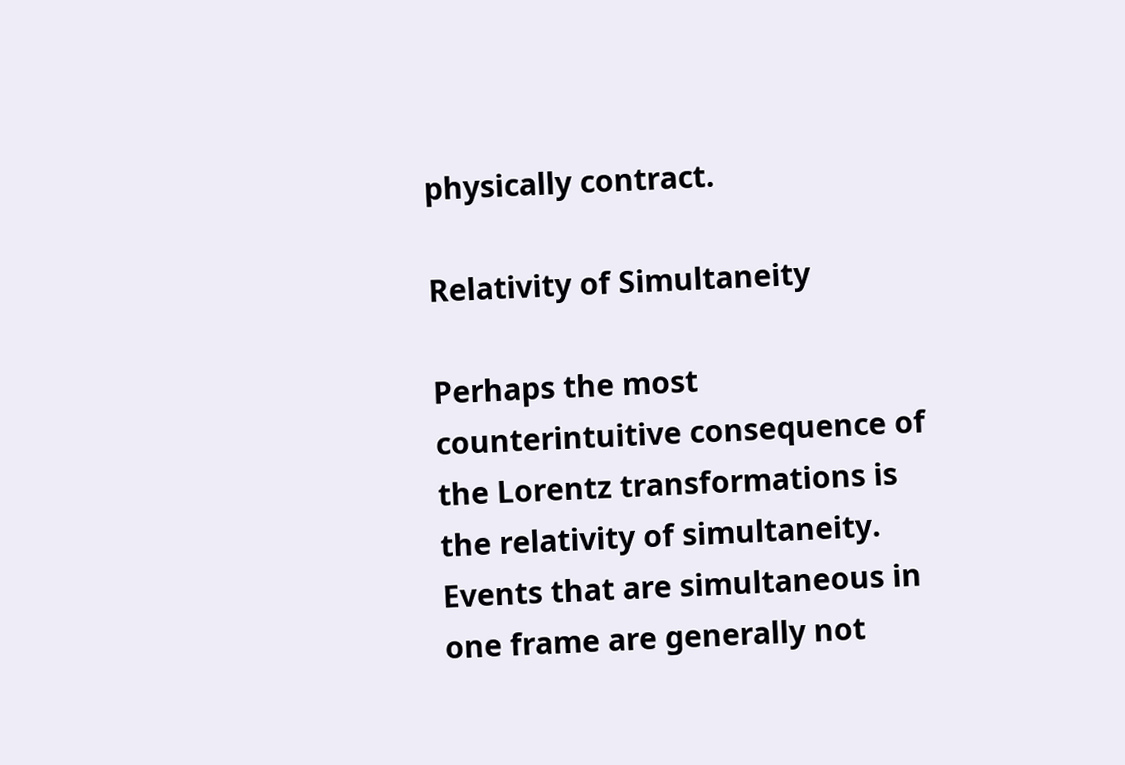physically contract.

Relativity of Simultaneity

Perhaps the most counterintuitive consequence of the Lorentz transformations is the relativity of simultaneity. Events that are simultaneous in one frame are generally not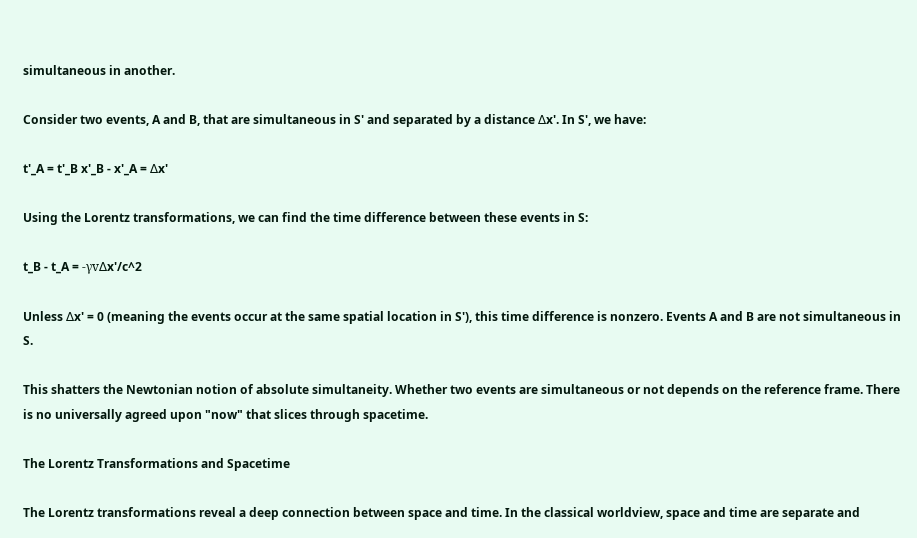simultaneous in another.

Consider two events, A and B, that are simultaneous in S' and separated by a distance ∆x'. In S', we have:

t'_A = t'_B x'_B - x'_A = ∆x'

Using the Lorentz transformations, we can find the time difference between these events in S:

t_B - t_A = -γv∆x'/c^2

Unless ∆x' = 0 (meaning the events occur at the same spatial location in S'), this time difference is nonzero. Events A and B are not simultaneous in S.

This shatters the Newtonian notion of absolute simultaneity. Whether two events are simultaneous or not depends on the reference frame. There is no universally agreed upon "now" that slices through spacetime.

The Lorentz Transformations and Spacetime

The Lorentz transformations reveal a deep connection between space and time. In the classical worldview, space and time are separate and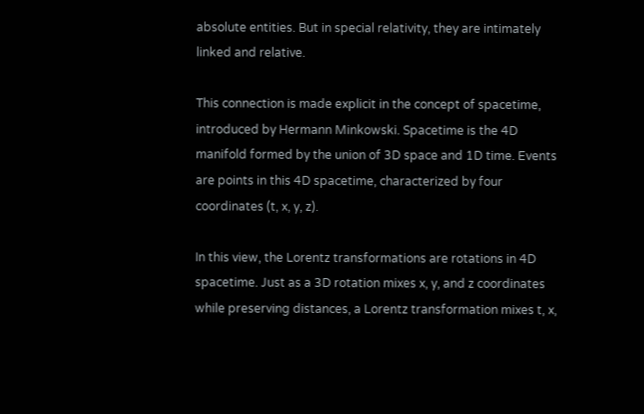absolute entities. But in special relativity, they are intimately linked and relative.

This connection is made explicit in the concept of spacetime, introduced by Hermann Minkowski. Spacetime is the 4D manifold formed by the union of 3D space and 1D time. Events are points in this 4D spacetime, characterized by four coordinates (t, x, y, z).

In this view, the Lorentz transformations are rotations in 4D spacetime. Just as a 3D rotation mixes x, y, and z coordinates while preserving distances, a Lorentz transformation mixes t, x,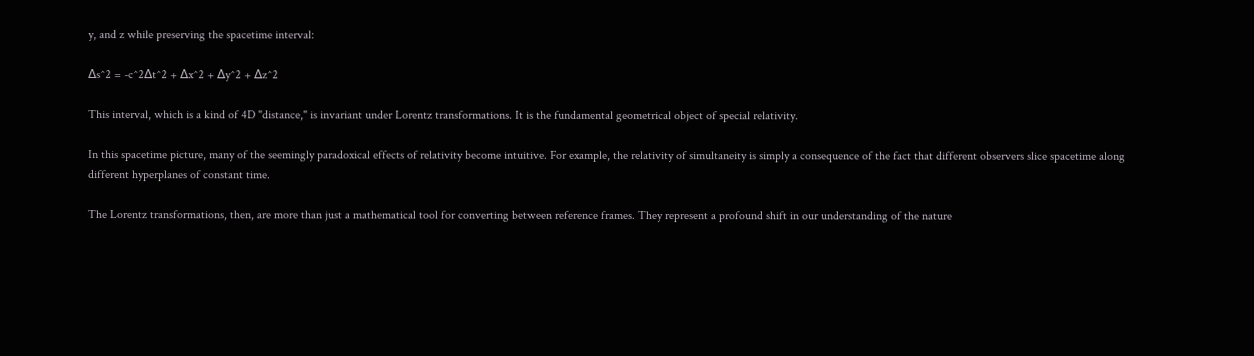y, and z while preserving the spacetime interval:

∆s^2 = -c^2∆t^2 + ∆x^2 + ∆y^2 + ∆z^2

This interval, which is a kind of 4D "distance," is invariant under Lorentz transformations. It is the fundamental geometrical object of special relativity.

In this spacetime picture, many of the seemingly paradoxical effects of relativity become intuitive. For example, the relativity of simultaneity is simply a consequence of the fact that different observers slice spacetime along different hyperplanes of constant time.

The Lorentz transformations, then, are more than just a mathematical tool for converting between reference frames. They represent a profound shift in our understanding of the nature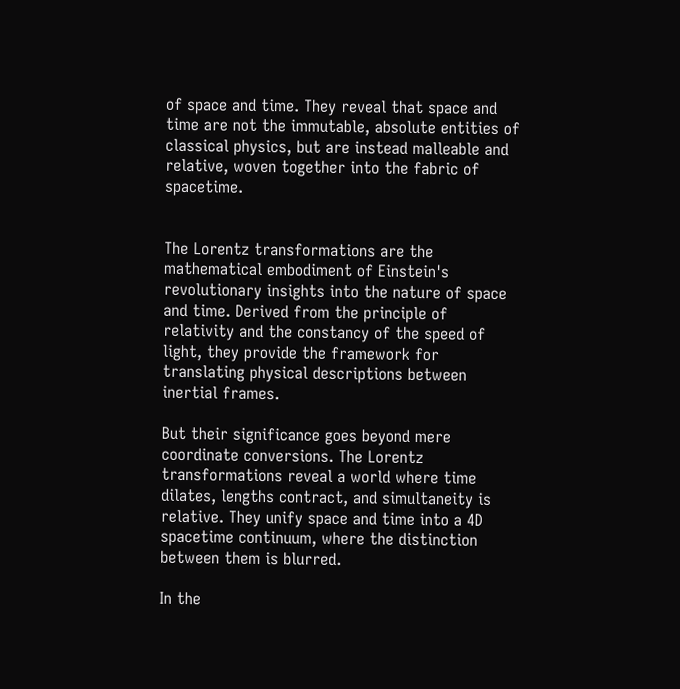of space and time. They reveal that space and time are not the immutable, absolute entities of classical physics, but are instead malleable and relative, woven together into the fabric of spacetime.


The Lorentz transformations are the mathematical embodiment of Einstein's revolutionary insights into the nature of space and time. Derived from the principle of relativity and the constancy of the speed of light, they provide the framework for translating physical descriptions between inertial frames.

But their significance goes beyond mere coordinate conversions. The Lorentz transformations reveal a world where time dilates, lengths contract, and simultaneity is relative. They unify space and time into a 4D spacetime continuum, where the distinction between them is blurred.

In the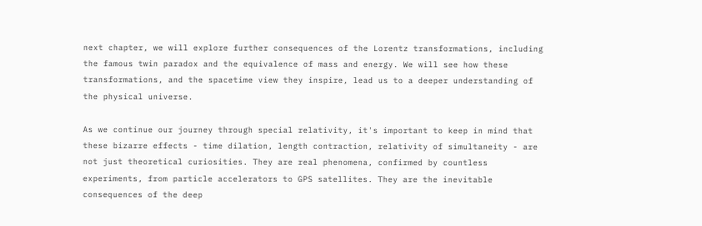next chapter, we will explore further consequences of the Lorentz transformations, including the famous twin paradox and the equivalence of mass and energy. We will see how these transformations, and the spacetime view they inspire, lead us to a deeper understanding of the physical universe.

As we continue our journey through special relativity, it's important to keep in mind that these bizarre effects - time dilation, length contraction, relativity of simultaneity - are not just theoretical curiosities. They are real phenomena, confirmed by countless experiments, from particle accelerators to GPS satellites. They are the inevitable consequences of the deep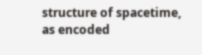structure of spacetime, as encoded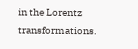in the Lorentz transformations.